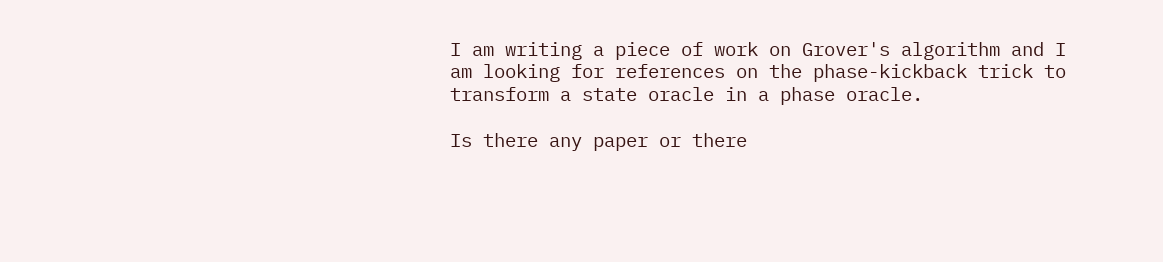I am writing a piece of work on Grover's algorithm and I am looking for references on the phase-kickback trick to transform a state oracle in a phase oracle.

Is there any paper or there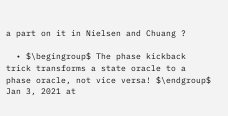a part on it in Nielsen and Chuang ?

  • $\begingroup$ The phase kickback trick transforms a state oracle to a phase oracle, not vice versa! $\endgroup$ Jan 3, 2021 at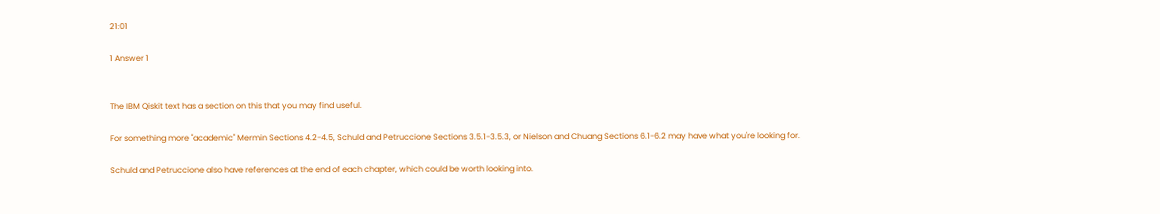21:01

1 Answer 1


The IBM Qiskit text has a section on this that you may find useful.

For something more "academic" Mermin Sections 4.2-4.5, Schuld and Petruccione Sections 3.5.1-3.5.3, or Nielson and Chuang Sections 6.1-6.2 may have what you're looking for.

Schuld and Petruccione also have references at the end of each chapter, which could be worth looking into.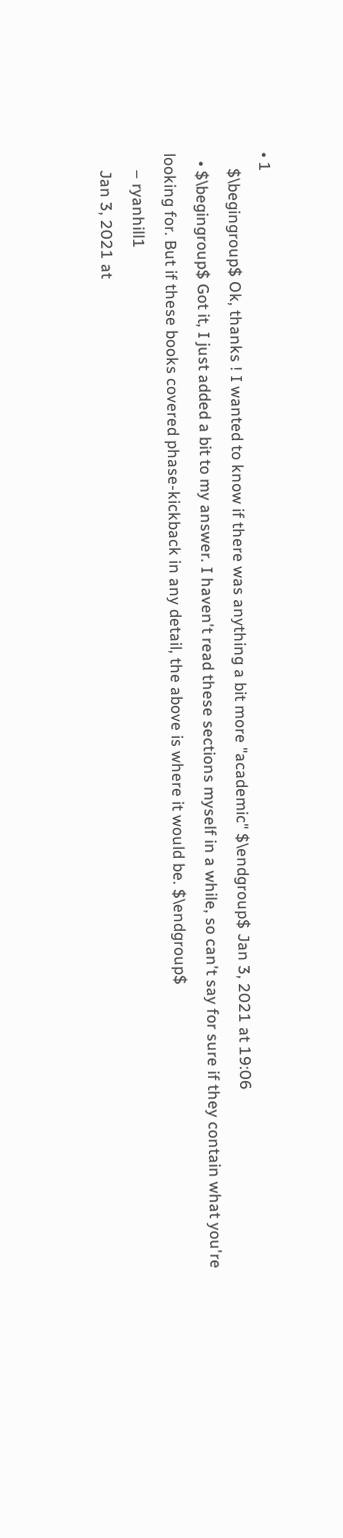• 1
    $\begingroup$ Ok, thanks ! I wanted to know if there was anything a bit more "academic" $\endgroup$ Jan 3, 2021 at 19:06
  • $\begingroup$ Got it, I just added a bit to my answer. I haven't read these sections myself in a while, so can't say for sure if they contain what you're looking for. But if these books covered phase-kickback in any detail, the above is where it would be. $\endgroup$
    – ryanhill1
    Jan 3, 2021 at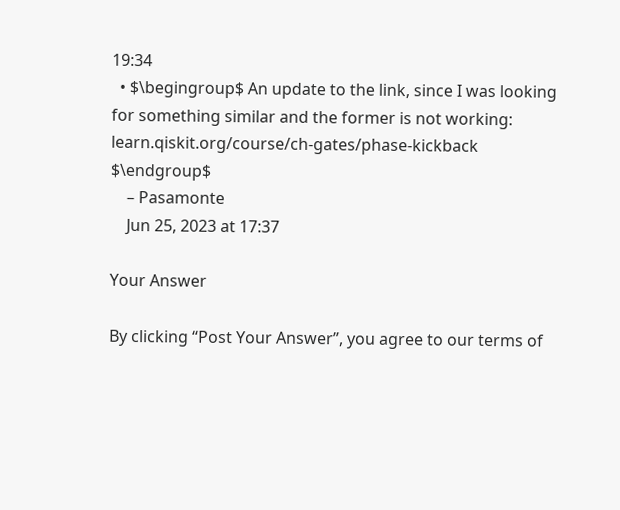19:34
  • $\begingroup$ An update to the link, since I was looking for something similar and the former is not working: learn.qiskit.org/course/ch-gates/phase-kickback $\endgroup$
    – Pasamonte
    Jun 25, 2023 at 17:37

Your Answer

By clicking “Post Your Answer”, you agree to our terms of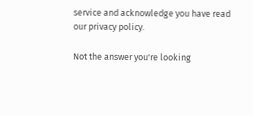service and acknowledge you have read our privacy policy.

Not the answer you're looking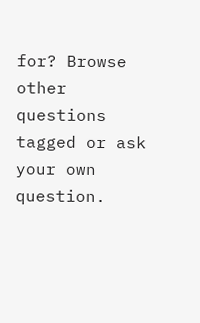for? Browse other questions tagged or ask your own question.